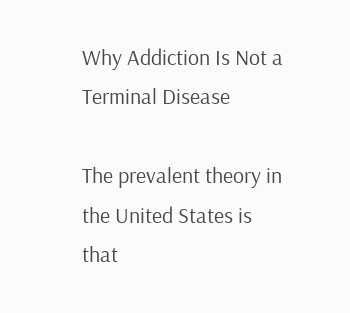Why Addiction Is Not a Terminal Disease

The prevalent theory in the United States is that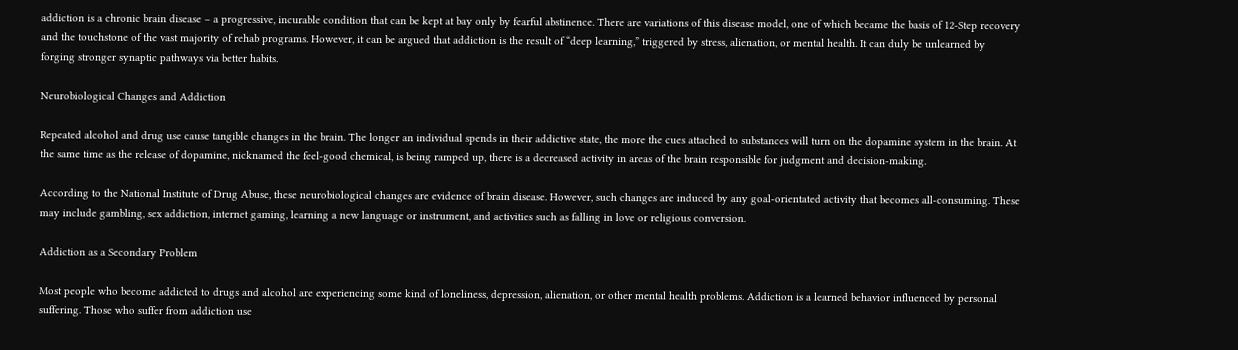addiction is a chronic brain disease – a progressive, incurable condition that can be kept at bay only by fearful abstinence. There are variations of this disease model, one of which became the basis of 12-Step recovery and the touchstone of the vast majority of rehab programs. However, it can be argued that addiction is the result of “deep learning,” triggered by stress, alienation, or mental health. It can duly be unlearned by forging stronger synaptic pathways via better habits.

Neurobiological Changes and Addiction

Repeated alcohol and drug use cause tangible changes in the brain. The longer an individual spends in their addictive state, the more the cues attached to substances will turn on the dopamine system in the brain. At the same time as the release of dopamine, nicknamed the feel-good chemical, is being ramped up, there is a decreased activity in areas of the brain responsible for judgment and decision-making.

According to the National Institute of Drug Abuse, these neurobiological changes are evidence of brain disease. However, such changes are induced by any goal-orientated activity that becomes all-consuming. These may include gambling, sex addiction, internet gaming, learning a new language or instrument, and activities such as falling in love or religious conversion.

Addiction as a Secondary Problem

Most people who become addicted to drugs and alcohol are experiencing some kind of loneliness, depression, alienation, or other mental health problems. Addiction is a learned behavior influenced by personal suffering. Those who suffer from addiction use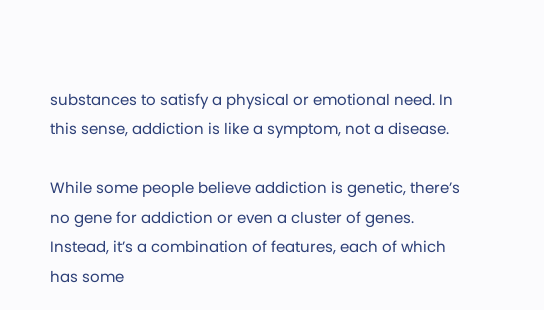substances to satisfy a physical or emotional need. In this sense, addiction is like a symptom, not a disease.

While some people believe addiction is genetic, there’s no gene for addiction or even a cluster of genes. Instead, it’s a combination of features, each of which has some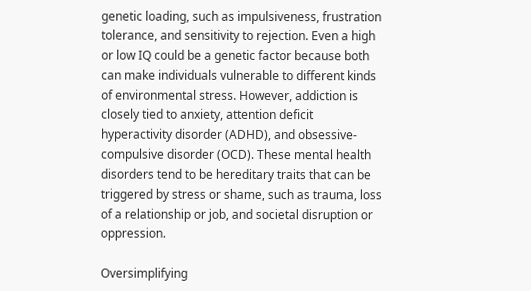genetic loading, such as impulsiveness, frustration tolerance, and sensitivity to rejection. Even a high or low IQ could be a genetic factor because both can make individuals vulnerable to different kinds of environmental stress. However, addiction is closely tied to anxiety, attention deficit hyperactivity disorder (ADHD), and obsessive-compulsive disorder (OCD). These mental health disorders tend to be hereditary traits that can be triggered by stress or shame, such as trauma, loss of a relationship or job, and societal disruption or oppression.

Oversimplifying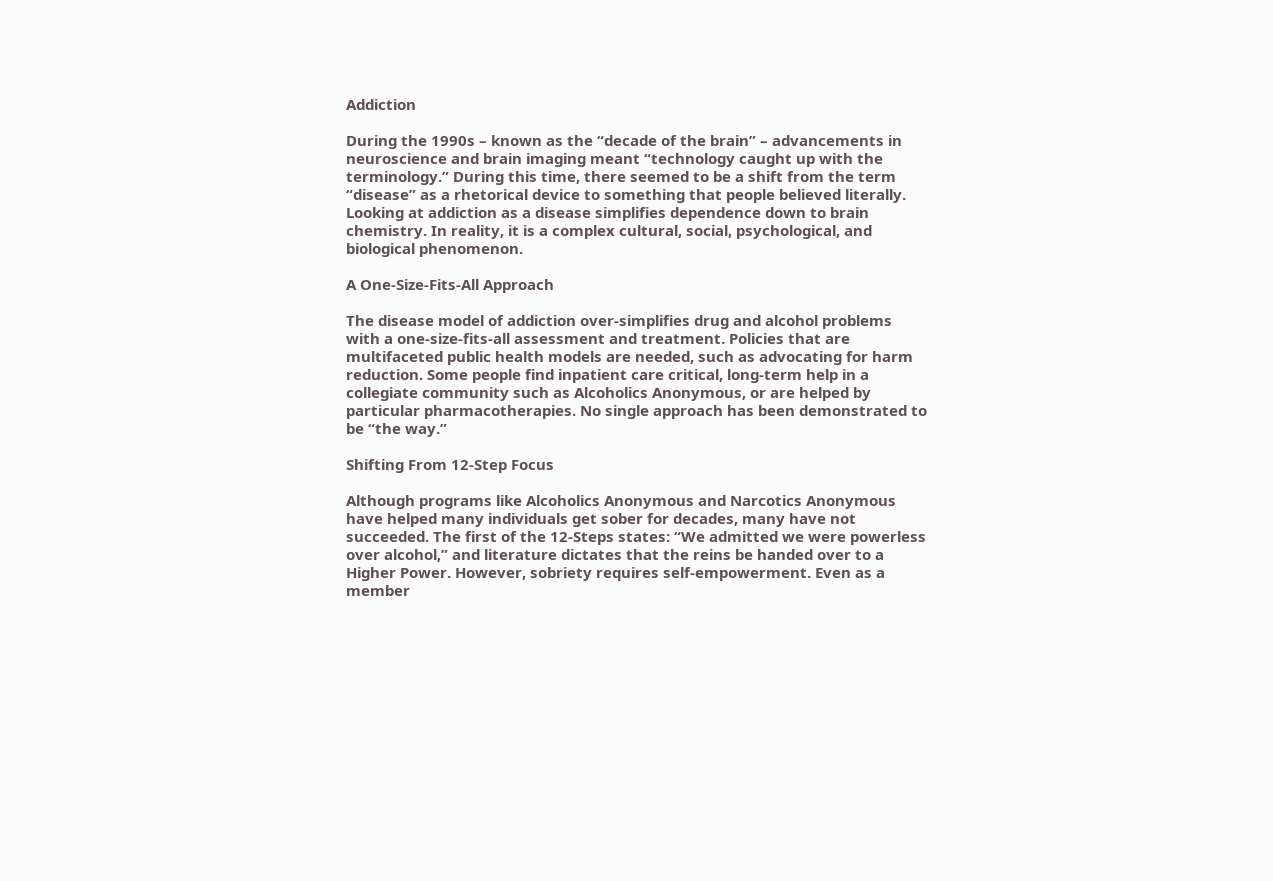Addiction

During the 1990s – known as the “decade of the brain” – advancements in neuroscience and brain imaging meant “technology caught up with the terminology.” During this time, there seemed to be a shift from the term “disease” as a rhetorical device to something that people believed literally. Looking at addiction as a disease simplifies dependence down to brain chemistry. In reality, it is a complex cultural, social, psychological, and biological phenomenon.

A One-Size-Fits-All Approach

The disease model of addiction over-simplifies drug and alcohol problems with a one-size-fits-all assessment and treatment. Policies that are multifaceted public health models are needed, such as advocating for harm reduction. Some people find inpatient care critical, long-term help in a collegiate community such as Alcoholics Anonymous, or are helped by particular pharmacotherapies. No single approach has been demonstrated to be “the way.”

Shifting From 12-Step Focus

Although programs like Alcoholics Anonymous and Narcotics Anonymous have helped many individuals get sober for decades, many have not succeeded. The first of the 12-Steps states: “We admitted we were powerless over alcohol,” and literature dictates that the reins be handed over to a Higher Power. However, sobriety requires self-empowerment. Even as a member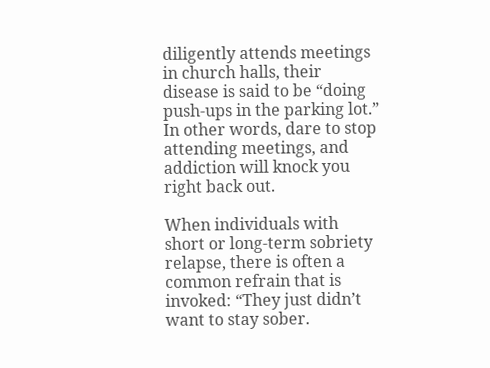diligently attends meetings in church halls, their disease is said to be “doing push-ups in the parking lot.” In other words, dare to stop attending meetings, and addiction will knock you right back out.

When individuals with short or long-term sobriety relapse, there is often a common refrain that is invoked: “They just didn’t want to stay sober.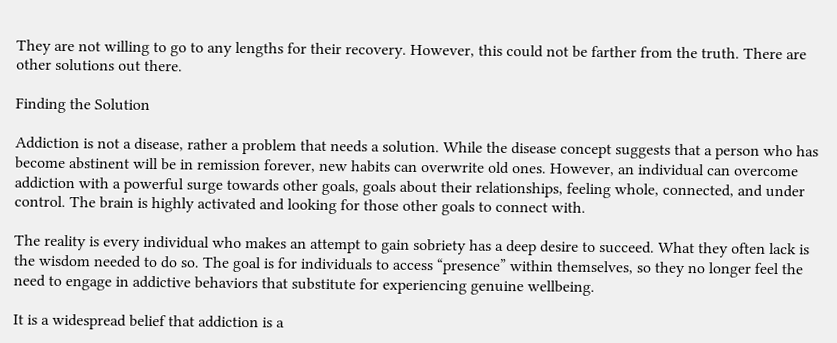They are not willing to go to any lengths for their recovery. However, this could not be farther from the truth. There are other solutions out there.

Finding the Solution

Addiction is not a disease, rather a problem that needs a solution. While the disease concept suggests that a person who has become abstinent will be in remission forever, new habits can overwrite old ones. However, an individual can overcome addiction with a powerful surge towards other goals, goals about their relationships, feeling whole, connected, and under control. The brain is highly activated and looking for those other goals to connect with.

The reality is every individual who makes an attempt to gain sobriety has a deep desire to succeed. What they often lack is the wisdom needed to do so. The goal is for individuals to access “presence” within themselves, so they no longer feel the need to engage in addictive behaviors that substitute for experiencing genuine wellbeing.

It is a widespread belief that addiction is a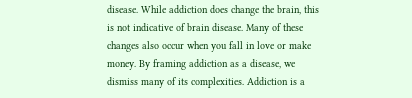disease. While addiction does change the brain, this is not indicative of brain disease. Many of these changes also occur when you fall in love or make money. By framing addiction as a disease, we dismiss many of its complexities. Addiction is a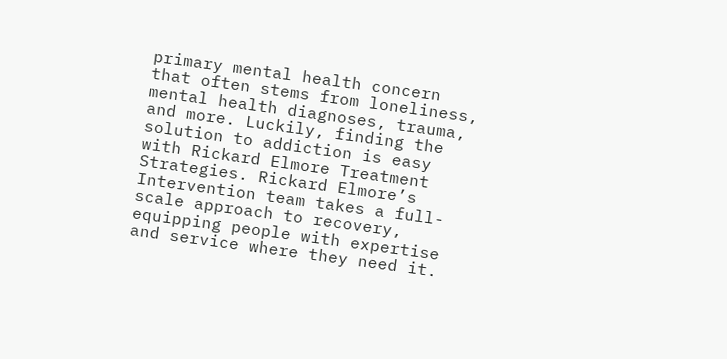primary mental health concern that often stems from loneliness, mental health diagnoses, trauma, and more. Luckily, finding the solution to addiction is easy with Rickard Elmore Treatment Strategies. Rickard Elmore’s Intervention team takes a full-scale approach to recovery, equipping people with expertise and service where they need it.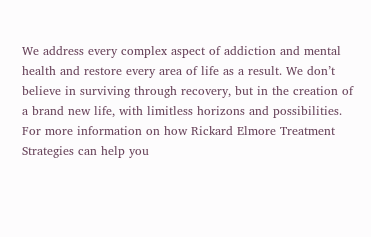We address every complex aspect of addiction and mental health and restore every area of life as a result. We don’t believe in surviving through recovery, but in the creation of a brand new life, with limitless horizons and possibilities. For more information on how Rickard Elmore Treatment Strategies can help you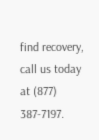find recovery, call us today at (877) 387-7197.